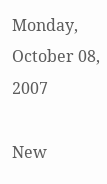Monday, October 08, 2007

New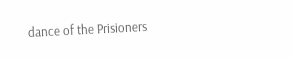dance of the Prisioners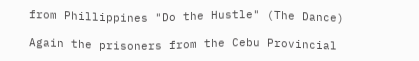from Phillippines "Do the Hustle" (The Dance)

Again the prisoners from the Cebu Provincial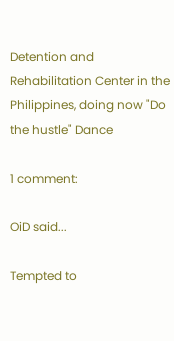Detention and Rehabilitation Center in the Philippines, doing now "Do the hustle" Dance

1 comment:

OiD said...

Tempted to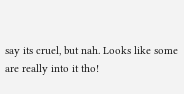say its cruel, but nah. Looks like some are really into it tho!